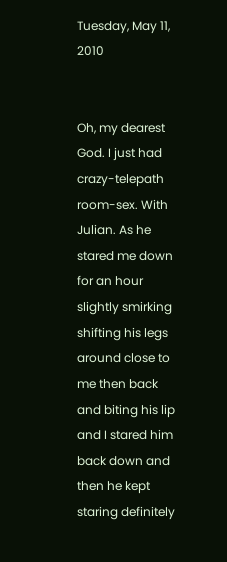Tuesday, May 11, 2010


Oh, my dearest God. I just had crazy-telepath room-sex. With Julian. As he stared me down for an hour slightly smirking shifting his legs around close to me then back and biting his lip and I stared him back down and then he kept staring definitely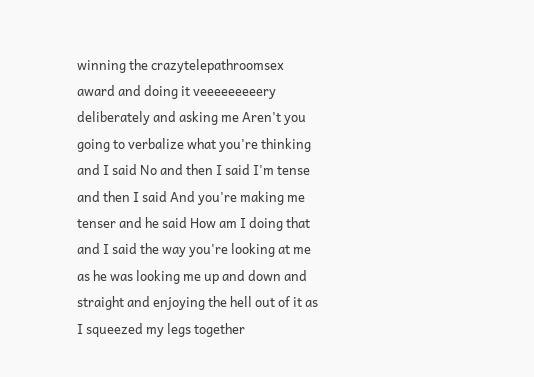winning the crazytelepathroomsex award and doing it veeeeeeeeery deliberately and asking me Aren't you going to verbalize what you're thinking and I said No and then I said I'm tense and then I said And you're making me tenser and he said How am I doing that and I said the way you're looking at me as he was looking me up and down and straight and enjoying the hell out of it as I squeezed my legs together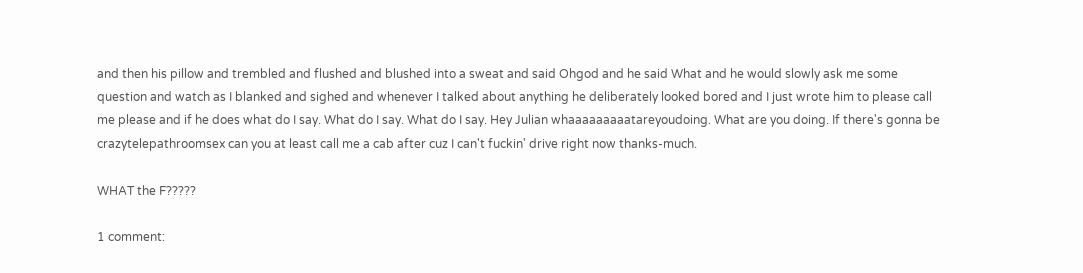and then his pillow and trembled and flushed and blushed into a sweat and said Ohgod and he said What and he would slowly ask me some question and watch as I blanked and sighed and whenever I talked about anything he deliberately looked bored and I just wrote him to please call me please and if he does what do I say. What do I say. What do I say. Hey Julian whaaaaaaaaatareyoudoing. What are you doing. If there's gonna be crazytelepathroomsex can you at least call me a cab after cuz I can't fuckin' drive right now thanks-much.

WHAT the F?????

1 comment: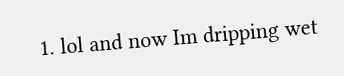1. lol and now Im dripping wet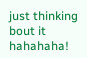just thinking bout it hahahaha!